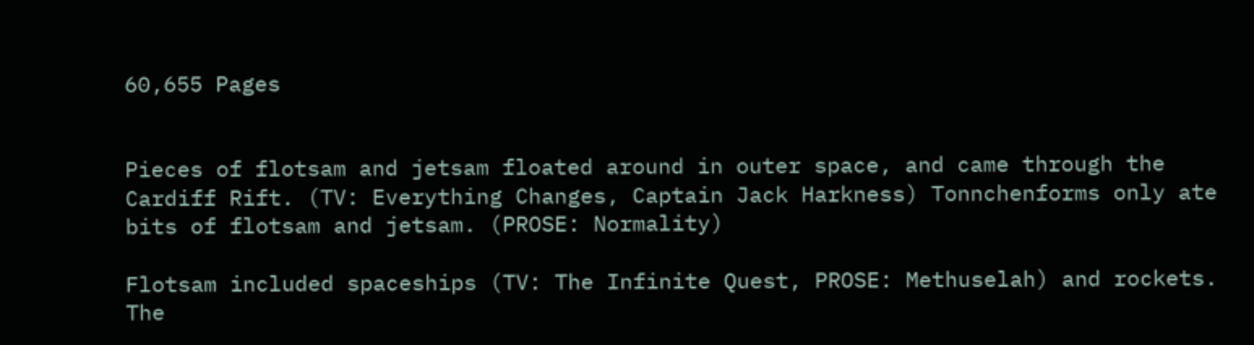60,655 Pages


Pieces of flotsam and jetsam floated around in outer space, and came through the Cardiff Rift. (TV: Everything Changes, Captain Jack Harkness) Tonnchenforms only ate bits of flotsam and jetsam. (PROSE: Normality)

Flotsam included spaceships (TV: The Infinite Quest, PROSE: Methuselah) and rockets. The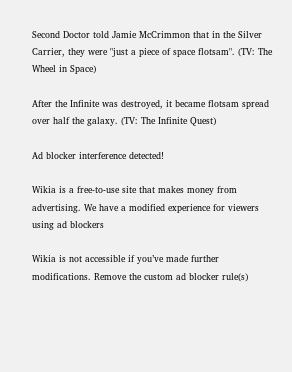Second Doctor told Jamie McCrimmon that in the Silver Carrier, they were "just a piece of space flotsam". (TV: The Wheel in Space)

After the Infinite was destroyed, it became flotsam spread over half the galaxy. (TV: The Infinite Quest)

Ad blocker interference detected!

Wikia is a free-to-use site that makes money from advertising. We have a modified experience for viewers using ad blockers

Wikia is not accessible if you’ve made further modifications. Remove the custom ad blocker rule(s)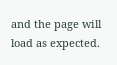and the page will load as expected.